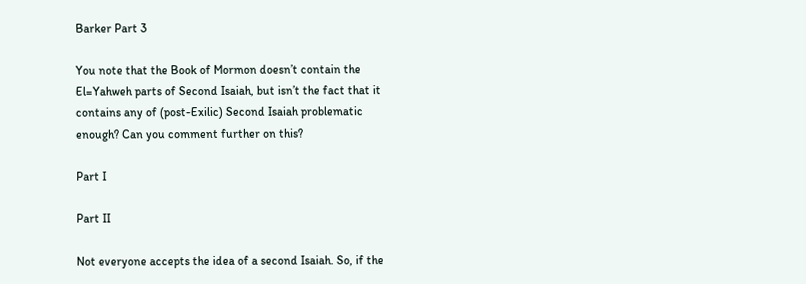Barker Part 3

You note that the Book of Mormon doesn’t contain the El=Yahweh parts of Second Isaiah, but isn’t the fact that it contains any of (post-Exilic) Second Isaiah problematic enough? Can you comment further on this?

Part I

Part II

Not everyone accepts the idea of a second Isaiah. So, if the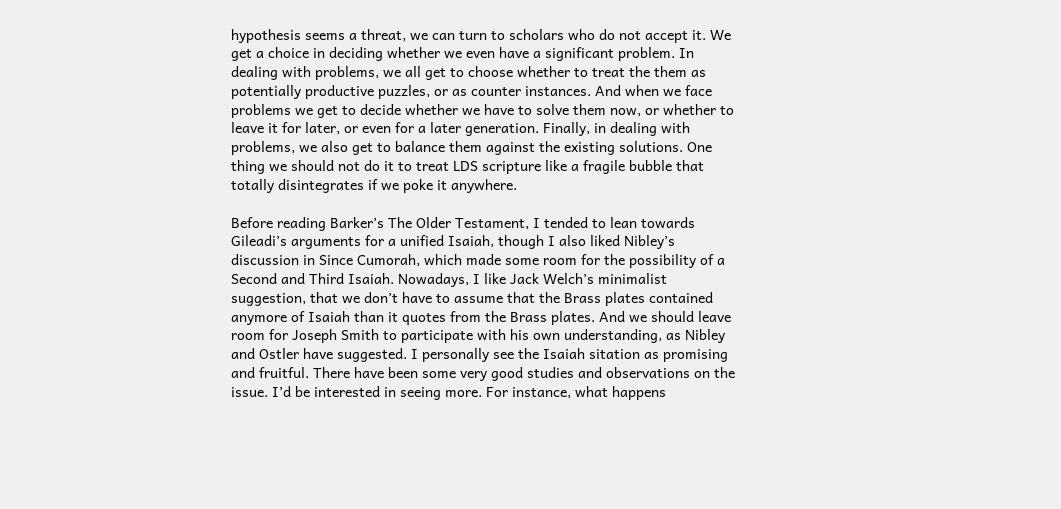hypothesis seems a threat, we can turn to scholars who do not accept it. We get a choice in deciding whether we even have a significant problem. In dealing with problems, we all get to choose whether to treat the them as potentially productive puzzles, or as counter instances. And when we face problems we get to decide whether we have to solve them now, or whether to leave it for later, or even for a later generation. Finally, in dealing with problems, we also get to balance them against the existing solutions. One thing we should not do it to treat LDS scripture like a fragile bubble that totally disintegrates if we poke it anywhere.

Before reading Barker’s The Older Testament, I tended to lean towards Gileadi’s arguments for a unified Isaiah, though I also liked Nibley’s discussion in Since Cumorah, which made some room for the possibility of a Second and Third Isaiah. Nowadays, I like Jack Welch’s minimalist suggestion, that we don’t have to assume that the Brass plates contained anymore of Isaiah than it quotes from the Brass plates. And we should leave room for Joseph Smith to participate with his own understanding, as Nibley and Ostler have suggested. I personally see the Isaiah sitation as promising and fruitful. There have been some very good studies and observations on the issue. I’d be interested in seeing more. For instance, what happens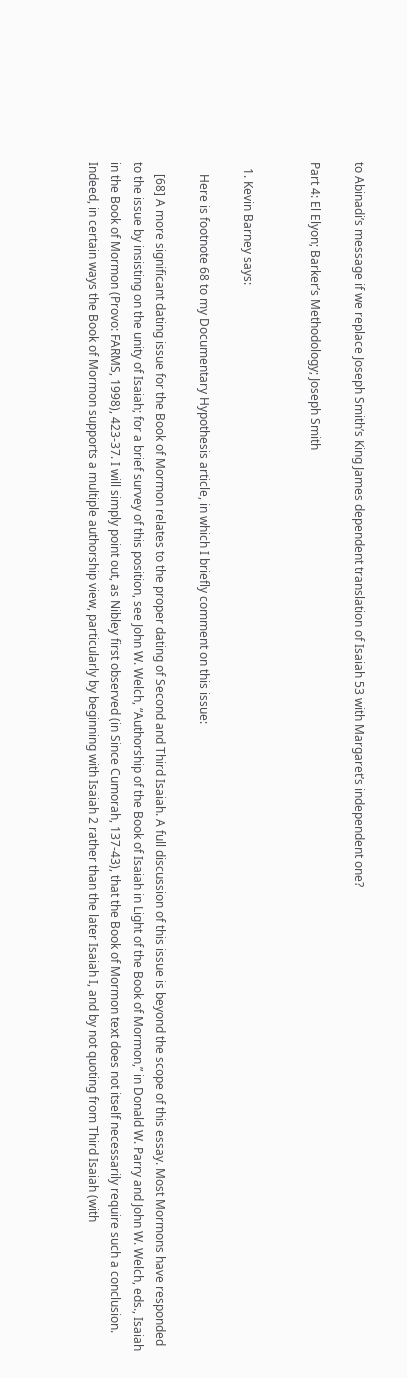to Abinadi’s message if we replace Joseph Smith’s King James dependent translation of Isaiah 53 with Margaret’s independent one?

Part 4: El Elyon; Barker’s Methodology; Joseph Smith


  1. Kevin Barney says:

    Here is footnote 68 to my Documentary Hypothesis article, in which I briefly comment on this issue:

    [68] A more significant dating issue for the Book of Mormon relates to the proper dating of Second and Third Isaiah. A full discussion of this issue is beyond the scope of this essay. Most Mormons have responded to the issue by insisting on the unity of Isaiah; for a brief survey of this position, see John W. Welch, “Authorship of the Book of Isaiah in Light of the Book of Mormon,” in Donald W. Parry and John W. Welch, eds., Isaiah in the Book of Mormon (Provo: FARMS, 1998), 423-37. I will simply point out, as Nibley first observed (in Since Cumorah, 137-43), that the Book of Mormon text does not itself necessarily require such a conclusion. Indeed, in certain ways the Book of Mormon supports a multiple authorship view, particularly by beginning with Isaiah 2 rather than the later Isaiah I, and by not quoting from Third Isaiah (with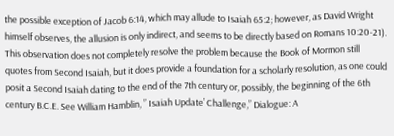the possible exception of Jacob 6:14, which may allude to Isaiah 65:2; however, as David Wright himself observes, the allusion is only indirect, and seems to be directly based on Romans 10:20-21). This observation does not completely resolve the problem because the Book of Mormon still quotes from Second Isaiah, but it does provide a foundation for a scholarly resolution, as one could posit a Second Isaiah dating to the end of the 7th century or, possibly, the beginning of the 6th century B.C.E. See William Hamblin, ” Isaiah Update’ Challenge,” Dialogue: A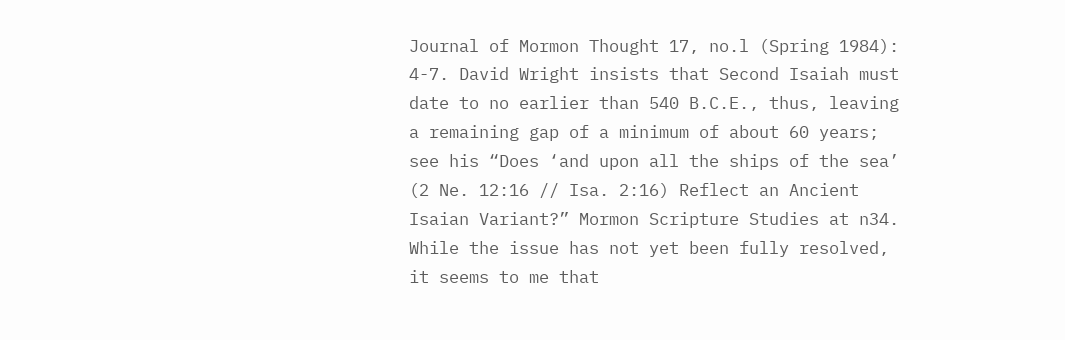Journal of Mormon Thought 17, no.l (Spring 1984): 4-7. David Wright insists that Second Isaiah must date to no earlier than 540 B.C.E., thus, leaving a remaining gap of a minimum of about 60 years; see his “Does ‘and upon all the ships of the sea’ (2 Ne. 12:16 // Isa. 2:16) Reflect an Ancient Isaian Variant?” Mormon Scripture Studies at n34. While the issue has not yet been fully resolved, it seems to me that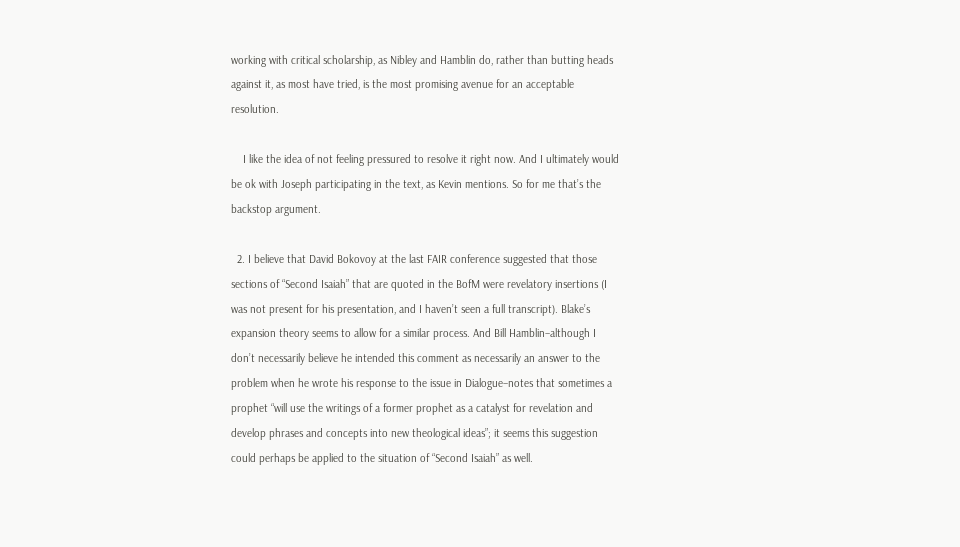working with critical scholarship, as Nibley and Hamblin do, rather than butting heads against it, as most have tried, is the most promising avenue for an acceptable resolution.

    I like the idea of not feeling pressured to resolve it right now. And I ultimately would be ok with Joseph participating in the text, as Kevin mentions. So for me that’s the backstop argument.

  2. I believe that David Bokovoy at the last FAIR conference suggested that those sections of “Second Isaiah” that are quoted in the BofM were revelatory insertions (I was not present for his presentation, and I haven’t seen a full transcript). Blake’s expansion theory seems to allow for a similar process. And Bill Hamblin–although I don’t necessarily believe he intended this comment as necessarily an answer to the problem when he wrote his response to the issue in Dialogue–notes that sometimes a prophet “will use the writings of a former prophet as a catalyst for revelation and develop phrases and concepts into new theological ideas”; it seems this suggestion could perhaps be applied to the situation of “Second Isaiah” as well.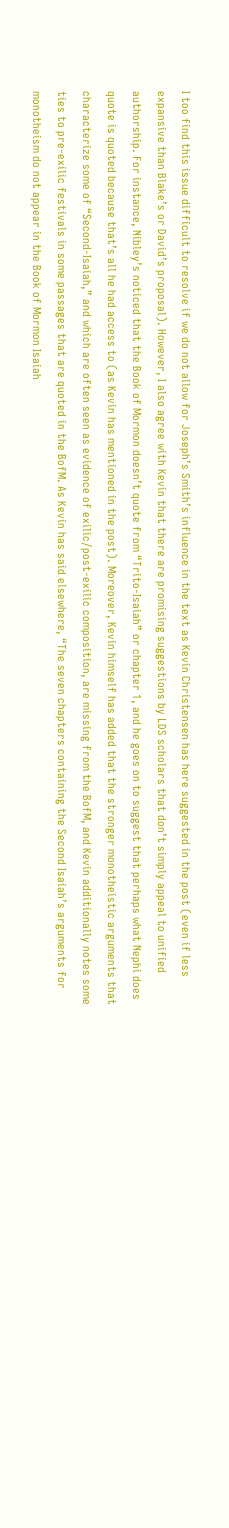I too find this issue difficult to resolve if we do not allow for Joseph’s Smith’s influence in the text as Kevin Christensen has here suggested in the post (even if less expansive than Blake’s or David’s proposal). However, I also agree with Kevin that there are promising suggestions by LDS scholars that don’t simply appeal to unified authorship. For instance, Nibley’s noticed that the Book of Mormon doesn’t quote from “Trito-Isaiah” or chapter 1, and he goes on to suggest that perhaps what Nephi does quote is quoted because that’s all he had access to (as Kevin has mentioned in the post). Moreover, Kevin himself has added that the stronger monotheistic arguments that characterize some of “Second-Isaiah,” and which are often seen as evidence of exilic/post-exilic composition, are missing from the BofM, and Kevin additionally notes some ties to pre-exilic festivals in some passages that are quoted in the BofM. As Kevin has said elsewhere, “The seven chapters containing the Second Isaiah’s arguments for monotheism do not appear in the Book of Mormon Isaiah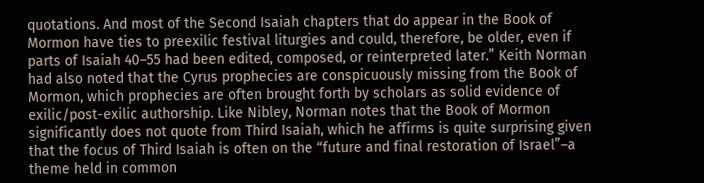quotations. And most of the Second Isaiah chapters that do appear in the Book of Mormon have ties to preexilic festival liturgies and could, therefore, be older, even if parts of Isaiah 40–55 had been edited, composed, or reinterpreted later.” Keith Norman had also noted that the Cyrus prophecies are conspicuously missing from the Book of Mormon, which prophecies are often brought forth by scholars as solid evidence of exilic/post-exilic authorship. Like Nibley, Norman notes that the Book of Mormon significantly does not quote from Third Isaiah, which he affirms is quite surprising given that the focus of Third Isaiah is often on the “future and final restoration of Israel”–a theme held in common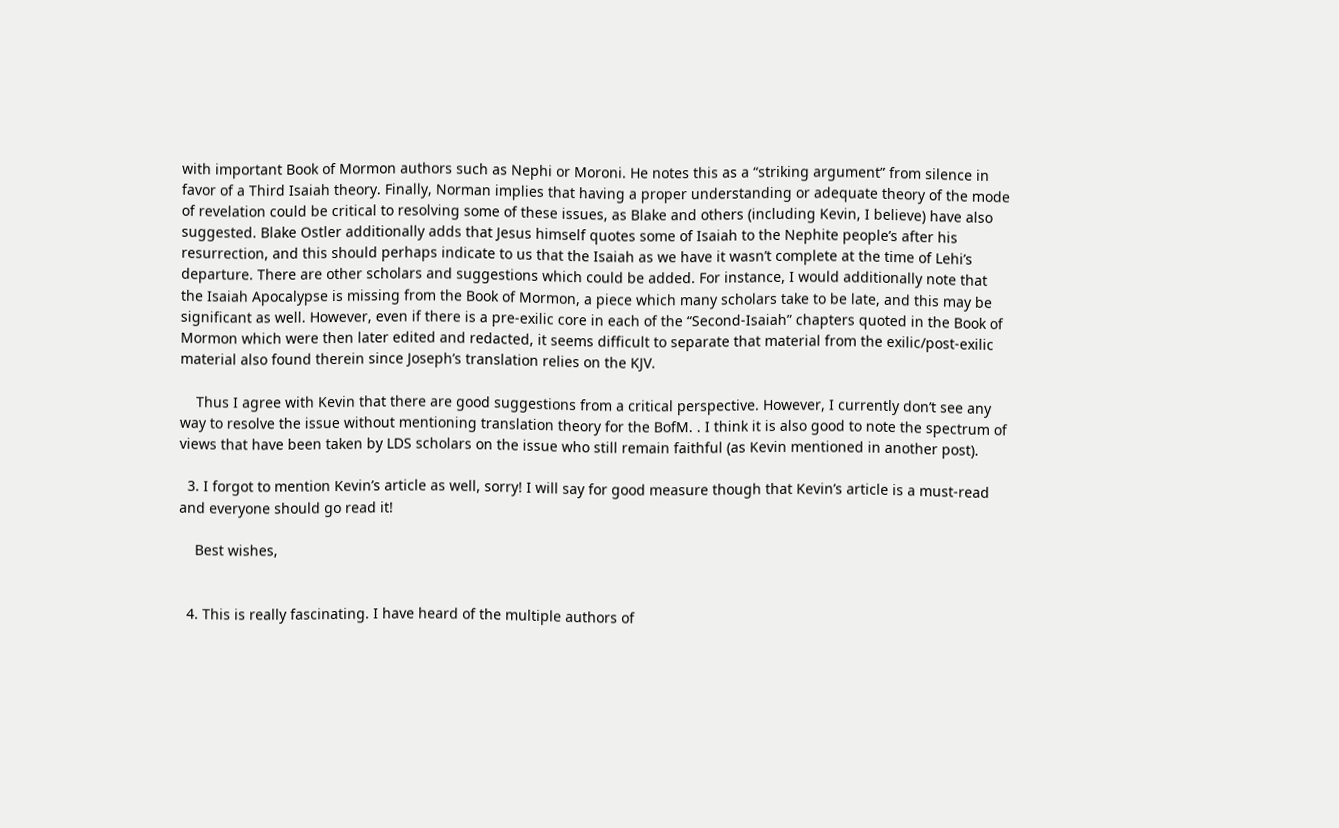with important Book of Mormon authors such as Nephi or Moroni. He notes this as a “striking argument” from silence in favor of a Third Isaiah theory. Finally, Norman implies that having a proper understanding or adequate theory of the mode of revelation could be critical to resolving some of these issues, as Blake and others (including Kevin, I believe) have also suggested. Blake Ostler additionally adds that Jesus himself quotes some of Isaiah to the Nephite people’s after his resurrection, and this should perhaps indicate to us that the Isaiah as we have it wasn’t complete at the time of Lehi’s departure. There are other scholars and suggestions which could be added. For instance, I would additionally note that the Isaiah Apocalypse is missing from the Book of Mormon, a piece which many scholars take to be late, and this may be significant as well. However, even if there is a pre-exilic core in each of the “Second-Isaiah” chapters quoted in the Book of Mormon which were then later edited and redacted, it seems difficult to separate that material from the exilic/post-exilic material also found therein since Joseph’s translation relies on the KJV.

    Thus I agree with Kevin that there are good suggestions from a critical perspective. However, I currently don’t see any way to resolve the issue without mentioning translation theory for the BofM. . I think it is also good to note the spectrum of views that have been taken by LDS scholars on the issue who still remain faithful (as Kevin mentioned in another post).

  3. I forgot to mention Kevin’s article as well, sorry! I will say for good measure though that Kevin’s article is a must-read and everyone should go read it!

    Best wishes,


  4. This is really fascinating. I have heard of the multiple authors of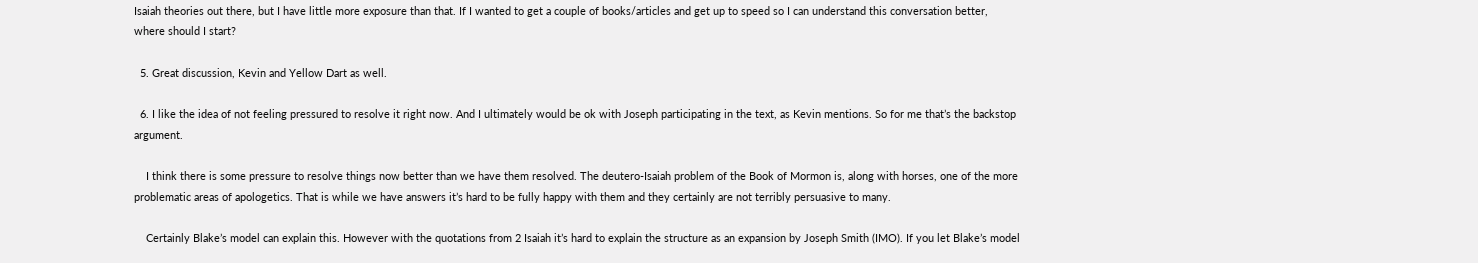Isaiah theories out there, but I have little more exposure than that. If I wanted to get a couple of books/articles and get up to speed so I can understand this conversation better, where should I start?

  5. Great discussion, Kevin and Yellow Dart as well.

  6. I like the idea of not feeling pressured to resolve it right now. And I ultimately would be ok with Joseph participating in the text, as Kevin mentions. So for me that’s the backstop argument.

    I think there is some pressure to resolve things now better than we have them resolved. The deutero-Isaiah problem of the Book of Mormon is, along with horses, one of the more problematic areas of apologetics. That is while we have answers it’s hard to be fully happy with them and they certainly are not terribly persuasive to many.

    Certainly Blake’s model can explain this. However with the quotations from 2 Isaiah it’s hard to explain the structure as an expansion by Joseph Smith (IMO). If you let Blake’s model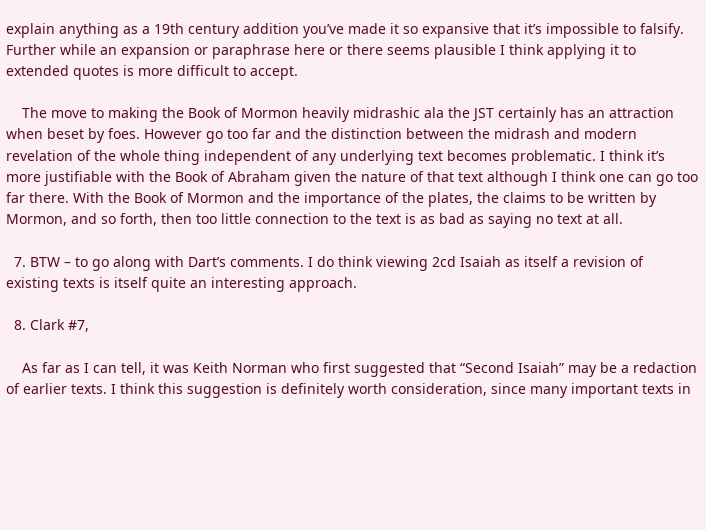explain anything as a 19th century addition you’ve made it so expansive that it’s impossible to falsify. Further while an expansion or paraphrase here or there seems plausible I think applying it to extended quotes is more difficult to accept.

    The move to making the Book of Mormon heavily midrashic ala the JST certainly has an attraction when beset by foes. However go too far and the distinction between the midrash and modern revelation of the whole thing independent of any underlying text becomes problematic. I think it’s more justifiable with the Book of Abraham given the nature of that text although I think one can go too far there. With the Book of Mormon and the importance of the plates, the claims to be written by Mormon, and so forth, then too little connection to the text is as bad as saying no text at all.

  7. BTW – to go along with Dart’s comments. I do think viewing 2cd Isaiah as itself a revision of existing texts is itself quite an interesting approach.

  8. Clark #7,

    As far as I can tell, it was Keith Norman who first suggested that “Second Isaiah” may be a redaction of earlier texts. I think this suggestion is definitely worth consideration, since many important texts in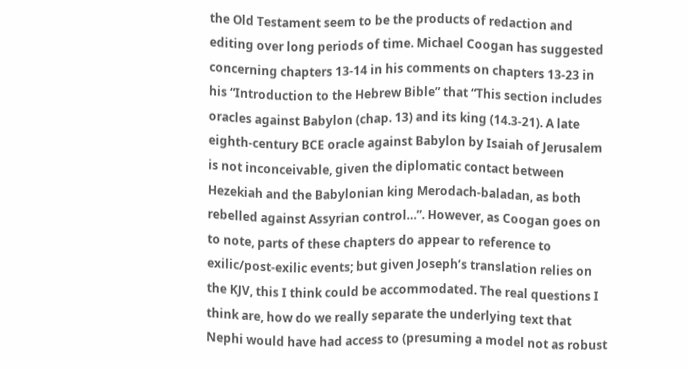the Old Testament seem to be the products of redaction and editing over long periods of time. Michael Coogan has suggested concerning chapters 13-14 in his comments on chapters 13-23 in his “Introduction to the Hebrew Bible” that “This section includes oracles against Babylon (chap. 13) and its king (14.3-21). A late eighth-century BCE oracle against Babylon by Isaiah of Jerusalem is not inconceivable, given the diplomatic contact between Hezekiah and the Babylonian king Merodach-baladan, as both rebelled against Assyrian control…”. However, as Coogan goes on to note, parts of these chapters do appear to reference to exilic/post-exilic events; but given Joseph’s translation relies on the KJV, this I think could be accommodated. The real questions I think are, how do we really separate the underlying text that Nephi would have had access to (presuming a model not as robust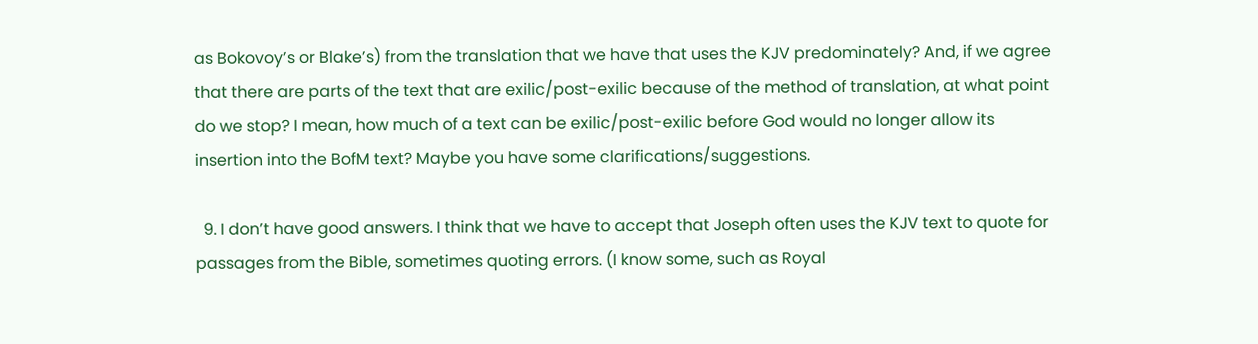as Bokovoy’s or Blake’s) from the translation that we have that uses the KJV predominately? And, if we agree that there are parts of the text that are exilic/post-exilic because of the method of translation, at what point do we stop? I mean, how much of a text can be exilic/post-exilic before God would no longer allow its insertion into the BofM text? Maybe you have some clarifications/suggestions.

  9. I don’t have good answers. I think that we have to accept that Joseph often uses the KJV text to quote for passages from the Bible, sometimes quoting errors. (I know some, such as Royal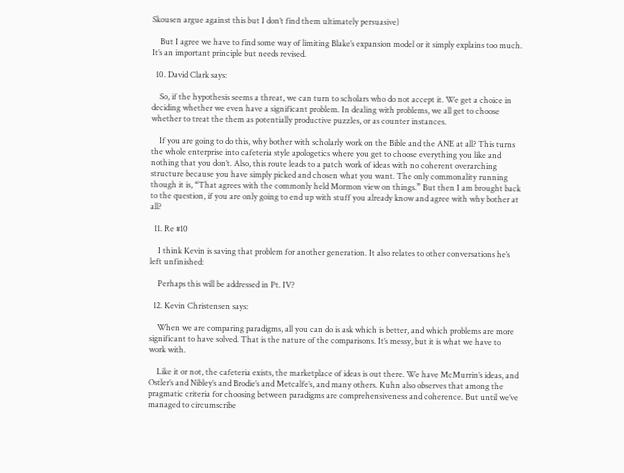Skousen argue against this but I don’t find them ultimately persuasive)

    But I agree we have to find some way of limiting Blake’s expansion model or it simply explains too much. It’s an important principle but needs revised.

  10. David Clark says:

    So, if the hypothesis seems a threat, we can turn to scholars who do not accept it. We get a choice in deciding whether we even have a significant problem. In dealing with problems, we all get to choose whether to treat the them as potentially productive puzzles, or as counter instances.

    If you are going to do this, why bother with scholarly work on the Bible and the ANE at all? This turns the whole enterprise into cafeteria style apologetics where you get to choose everything you like and nothing that you don’t. Also, this route leads to a patch work of ideas with no coherent overarching structure because you have simply picked and chosen what you want. The only commonality running though it is, “That agrees with the commonly held Mormon view on things.” But then I am brought back to the question, if you are only going to end up with stuff you already know and agree with why bother at all?

  11. Re #10

    I think Kevin is saving that problem for another generation. It also relates to other conversations he’s left unfinished:

    Perhaps this will be addressed in Pt. IV?

  12. Kevin Christensen says:

    When we are comparing paradigms, all you can do is ask which is better, and which problems are more significant to have solved. That is the nature of the comparisons. It’s messy, but it is what we have to work with.

    Like it or not, the cafeteria exists, the marketplace of ideas is out there. We have McMurrin’s ideas, and Ostler’s and Nibley’s and Brodie’s and Metcalfe’s, and many others. Kuhn also observes that among the pragmatic criteria for choosing between paradigms are comprehensiveness and coherence. But until we’ve managed to circumscribe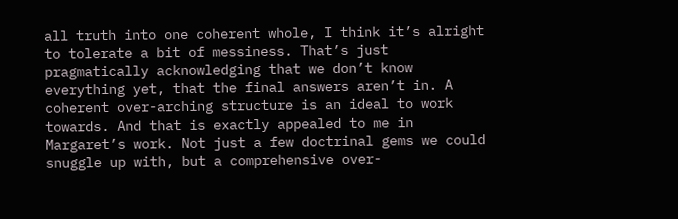all truth into one coherent whole, I think it’s alright to tolerate a bit of messiness. That’s just pragmatically acknowledging that we don’t know everything yet, that the final answers aren’t in. A coherent over-arching structure is an ideal to work towards. And that is exactly appealed to me in Margaret’s work. Not just a few doctrinal gems we could snuggle up with, but a comprehensive over-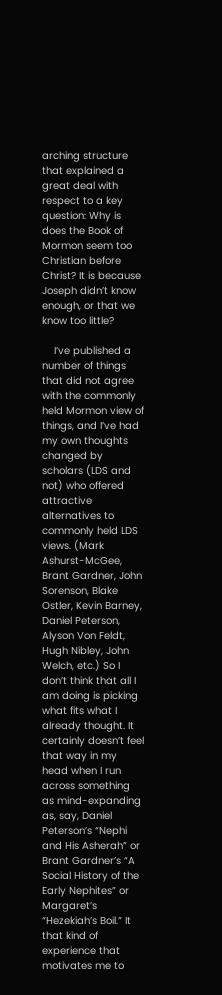arching structure that explained a great deal with respect to a key question: Why is does the Book of Mormon seem too Christian before Christ? It is because Joseph didn’t know enough, or that we know too little?

    I’ve published a number of things that did not agree with the commonly held Mormon view of things, and I’ve had my own thoughts changed by scholars (LDS and not) who offered attractive alternatives to commonly held LDS views. (Mark Ashurst-McGee, Brant Gardner, John Sorenson, Blake Ostler, Kevin Barney, Daniel Peterson, Alyson Von Feldt, Hugh Nibley, John Welch, etc.) So I don’t think that all I am doing is picking what fits what I already thought. It certainly doesn’t feel that way in my head when I run across something as mind-expanding as, say, Daniel Peterson’s “Nephi and His Asherah” or Brant Gardner’s “A Social History of the Early Nephites” or Margaret’s “Hezekiah’s Boil.” It that kind of experience that motivates me to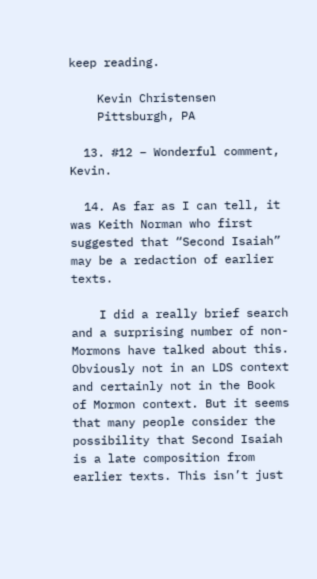keep reading.

    Kevin Christensen
    Pittsburgh, PA

  13. #12 – Wonderful comment, Kevin.

  14. As far as I can tell, it was Keith Norman who first suggested that “Second Isaiah” may be a redaction of earlier texts.

    I did a really brief search and a surprising number of non-Mormons have talked about this. Obviously not in an LDS context and certainly not in the Book of Mormon context. But it seems that many people consider the possibility that Second Isaiah is a late composition from earlier texts. This isn’t just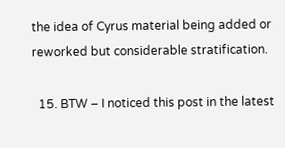the idea of Cyrus material being added or reworked but considerable stratification.

  15. BTW – I noticed this post in the latest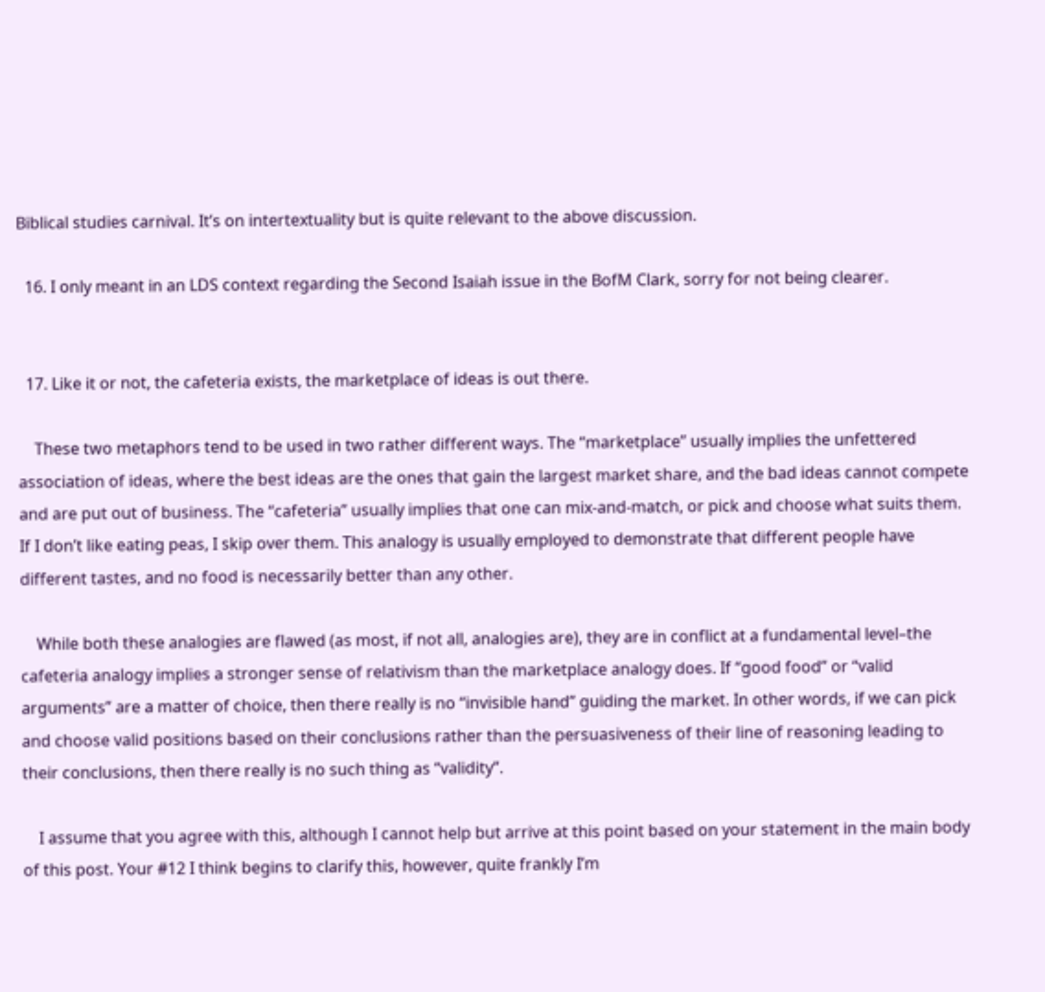Biblical studies carnival. It’s on intertextuality but is quite relevant to the above discussion.

  16. I only meant in an LDS context regarding the Second Isaiah issue in the BofM Clark, sorry for not being clearer.


  17. Like it or not, the cafeteria exists, the marketplace of ideas is out there.

    These two metaphors tend to be used in two rather different ways. The “marketplace” usually implies the unfettered association of ideas, where the best ideas are the ones that gain the largest market share, and the bad ideas cannot compete and are put out of business. The “cafeteria” usually implies that one can mix-and-match, or pick and choose what suits them. If I don’t like eating peas, I skip over them. This analogy is usually employed to demonstrate that different people have different tastes, and no food is necessarily better than any other.

    While both these analogies are flawed (as most, if not all, analogies are), they are in conflict at a fundamental level–the cafeteria analogy implies a stronger sense of relativism than the marketplace analogy does. If “good food” or “valid arguments” are a matter of choice, then there really is no “invisible hand” guiding the market. In other words, if we can pick and choose valid positions based on their conclusions rather than the persuasiveness of their line of reasoning leading to their conclusions, then there really is no such thing as “validity”.

    I assume that you agree with this, although I cannot help but arrive at this point based on your statement in the main body of this post. Your #12 I think begins to clarify this, however, quite frankly I’m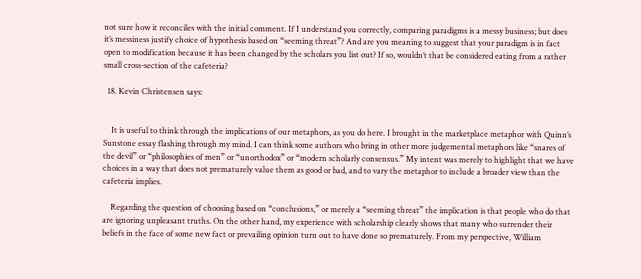not sure how it reconciles with the initial comment. If I understand you correctly, comparing paradigms is a messy business; but does it’s messiness justify choice of hypothesis based on “seeming threat”? And are you meaning to suggest that your paradigm is in fact open to modification because it has been changed by the scholars you list out? If so, wouldn’t that be considered eating from a rather small cross-section of the cafeteria?

  18. Kevin Christensen says:


    It is useful to think through the implications of our metaphors, as you do here. I brought in the marketplace metaphor with Quinn’s Sunstone essay flashing through my mind. I can think some authors who bring in other more judgemental metaphors like “snares of the devil” or “philosophies of men” or “unorthodox” or “modern scholarly consensus.” My intent was merely to highlight that we have choices in a way that does not prematurely value them as good or bad, and to vary the metaphor to include a broader view than the cafeteria implies.

    Regarding the question of choosing based on “conclusions,” or merely a “seeming threat” the implication is that people who do that are ignoring unpleasant truths. On the other hand, my experience with scholarship clearly shows that many who surrender their beliefs in the face of some new fact or prevailing opinion turn out to have done so prematurely. From my perspective, William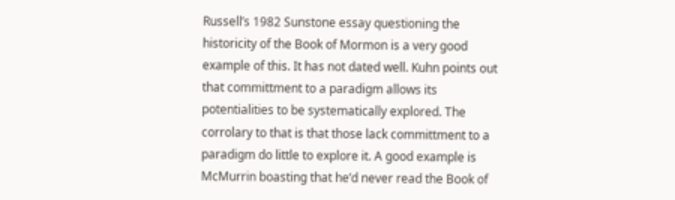Russell’s 1982 Sunstone essay questioning the historicity of the Book of Mormon is a very good example of this. It has not dated well. Kuhn points out that committment to a paradigm allows its potentialities to be systematically explored. The corrolary to that is that those lack committment to a paradigm do little to explore it. A good example is McMurrin boasting that he’d never read the Book of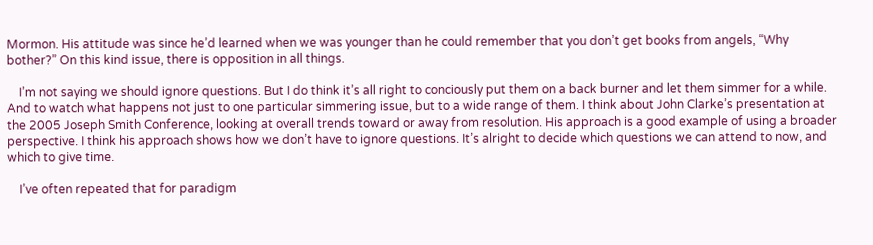Mormon. His attitude was since he’d learned when we was younger than he could remember that you don’t get books from angels, “Why bother?” On this kind issue, there is opposition in all things.

    I’m not saying we should ignore questions. But I do think it’s all right to conciously put them on a back burner and let them simmer for a while. And to watch what happens not just to one particular simmering issue, but to a wide range of them. I think about John Clarke’s presentation at the 2005 Joseph Smith Conference, looking at overall trends toward or away from resolution. His approach is a good example of using a broader perspective. I think his approach shows how we don’t have to ignore questions. It’s alright to decide which questions we can attend to now, and which to give time.

    I’ve often repeated that for paradigm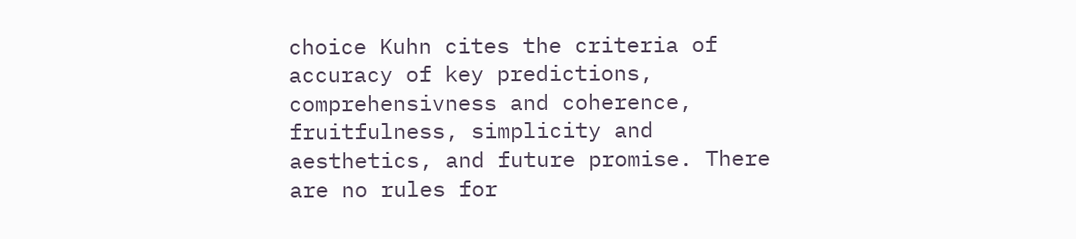choice Kuhn cites the criteria of accuracy of key predictions, comprehensivness and coherence, fruitfulness, simplicity and aesthetics, and future promise. There are no rules for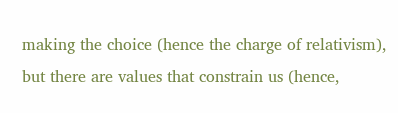making the choice (hence the charge of relativism), but there are values that constrain us (hence,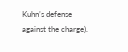Kuhn’s defense against the charge).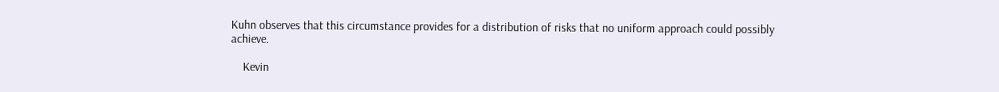Kuhn observes that this circumstance provides for a distribution of risks that no uniform approach could possibly achieve.

    Kevin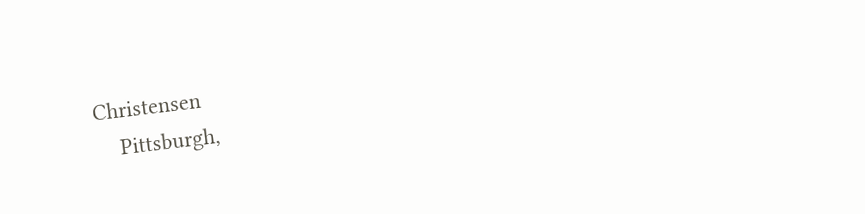Christensen
    Pittsburgh,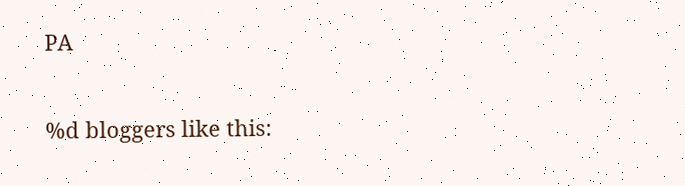PA

%d bloggers like this: